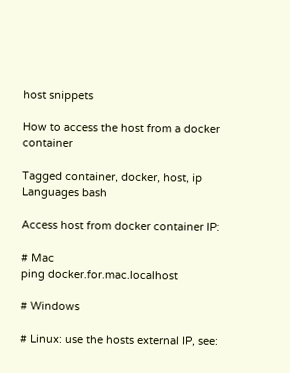host snippets

How to access the host from a docker container

Tagged container, docker, host, ip  Languages bash

Access host from docker container IP:

# Mac
ping docker.for.mac.localhost

# Windows

# Linux: use the hosts external IP, see: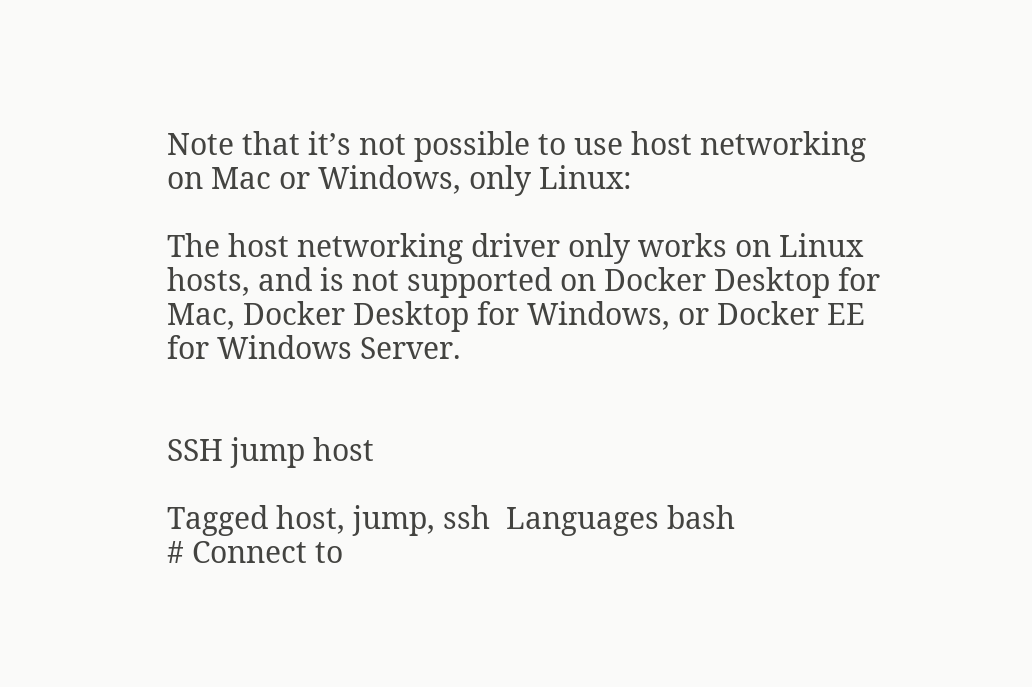Note that it’s not possible to use host networking on Mac or Windows, only Linux:

The host networking driver only works on Linux hosts, and is not supported on Docker Desktop for Mac, Docker Desktop for Windows, or Docker EE for Windows Server.


SSH jump host

Tagged host, jump, ssh  Languages bash
# Connect to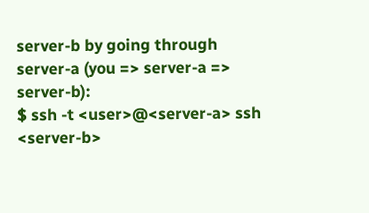server-b by going through server-a (you => server-a => server-b):
$ ssh -t <user>@<server-a> ssh <server-b>